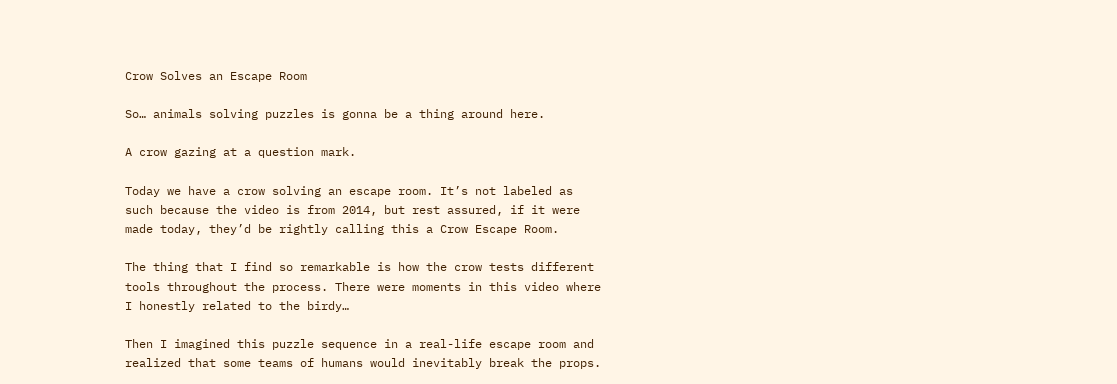Crow Solves an Escape Room

So… animals solving puzzles is gonna be a thing around here.

A crow gazing at a question mark.

Today we have a crow solving an escape room. It’s not labeled as such because the video is from 2014, but rest assured, if it were made today, they’d be rightly calling this a Crow Escape Room.

The thing that I find so remarkable is how the crow tests different tools throughout the process. There were moments in this video where I honestly related to the birdy…

Then I imagined this puzzle sequence in a real-life escape room and realized that some teams of humans would inevitably break the props.